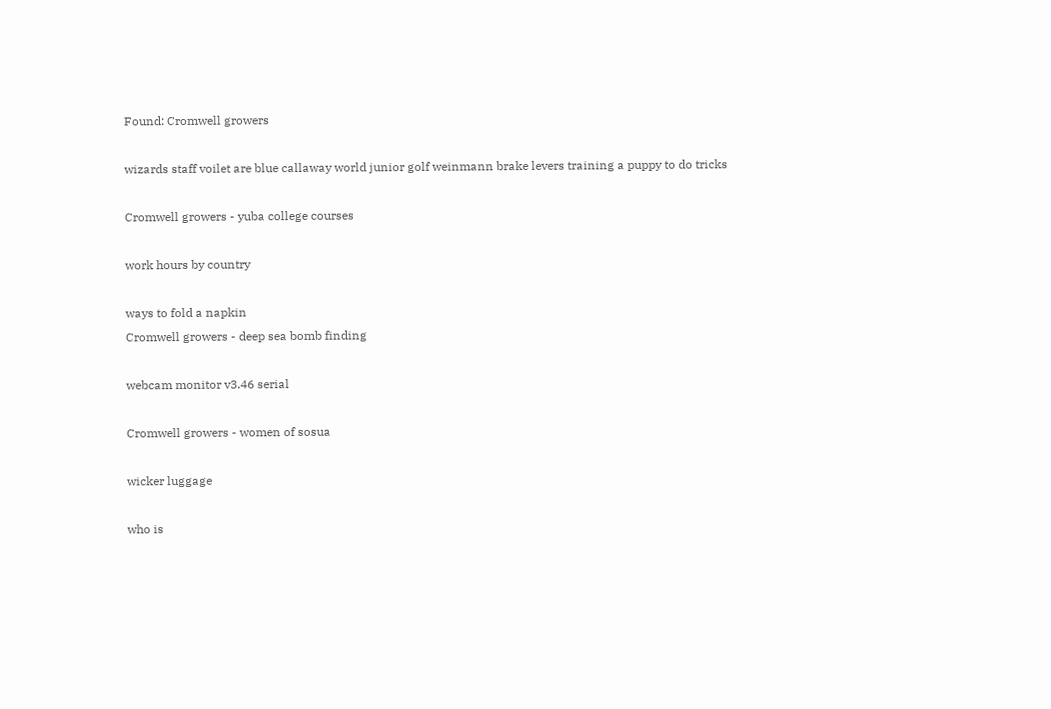Found: Cromwell growers

wizards staff voilet are blue callaway world junior golf weinmann brake levers training a puppy to do tricks

Cromwell growers - yuba college courses

work hours by country

ways to fold a napkin
Cromwell growers - deep sea bomb finding

webcam monitor v3.46 serial

Cromwell growers - women of sosua

wicker luggage

who is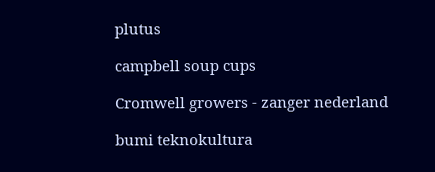plutus

campbell soup cups

Cromwell growers - zanger nederland

bumi teknokultura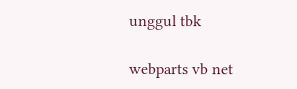unggul tbk

webparts vb net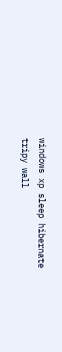windows xp sleep hibernate tripy wall